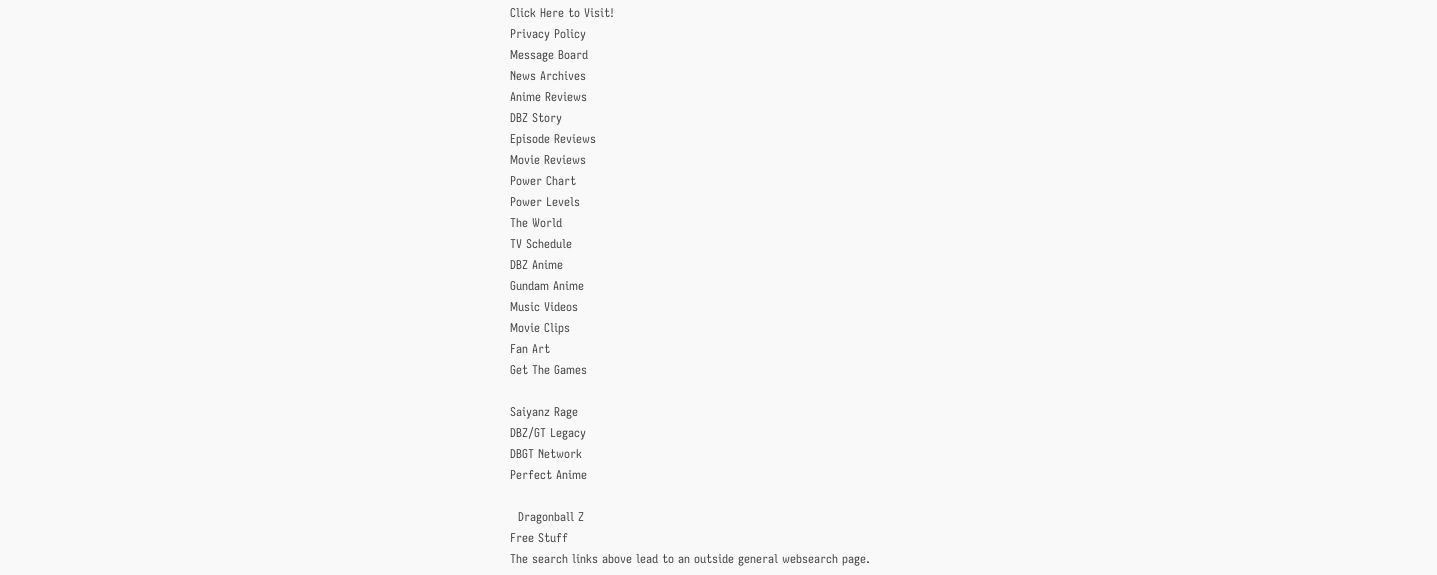Click Here to Visit!
Privacy Policy
Message Board
News Archives
Anime Reviews
DBZ Story
Episode Reviews
Movie Reviews
Power Chart
Power Levels
The World
TV Schedule
DBZ Anime
Gundam Anime
Music Videos
Movie Clips
Fan Art
Get The Games

Saiyanz Rage
DBZ/GT Legacy
DBGT Network
Perfect Anime

  Dragonball Z
Free Stuff
The search links above lead to an outside general websearch page.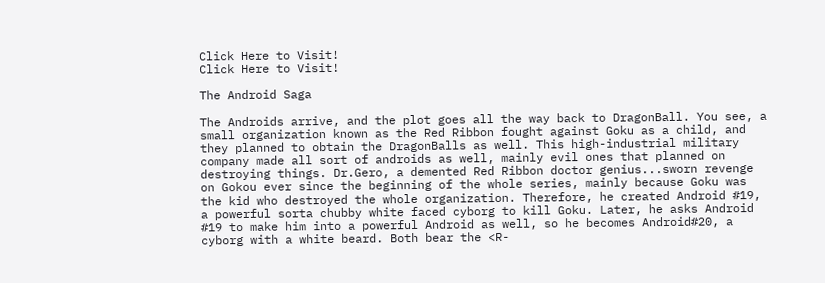Click Here to Visit!
Click Here to Visit!

The Android Saga

The Androids arrive, and the plot goes all the way back to DragonBall. You see, a small organization known as the Red Ribbon fought against Goku as a child, and they planned to obtain the DragonBalls as well. This high-industrial military company made all sort of androids as well, mainly evil ones that planned on destroying things. Dr.Gero, a demented Red Ribbon doctor genius...sworn revenge on Gokou ever since the beginning of the whole series, mainly because Goku was the kid who destroyed the whole organization. Therefore, he created Android #19, a powerful sorta chubby white faced cyborg to kill Goku. Later, he asks Android #19 to make him into a powerful Android as well, so he becomes Android#20, a cyborg with a white beard. Both bear the <R-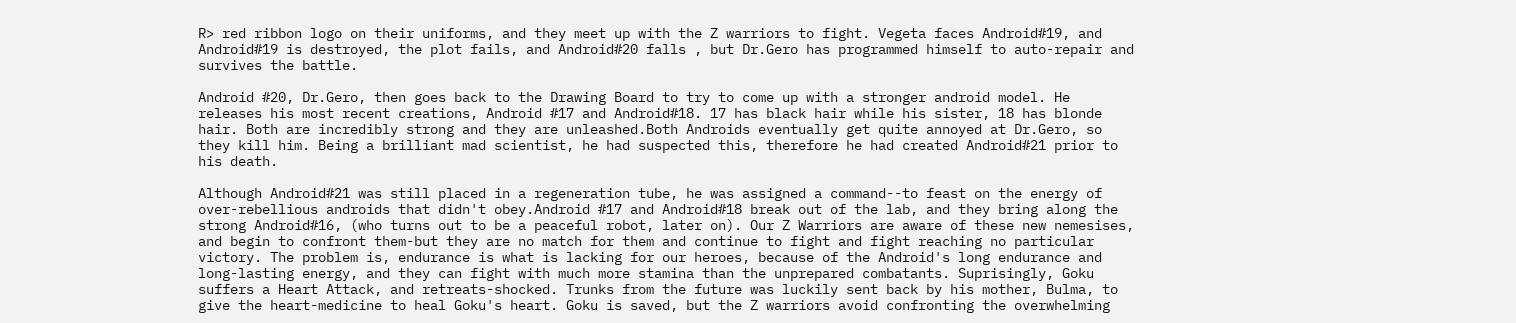R> red ribbon logo on their uniforms, and they meet up with the Z warriors to fight. Vegeta faces Android#19, and Android#19 is destroyed, the plot fails, and Android#20 falls , but Dr.Gero has programmed himself to auto-repair and survives the battle.

Android #20, Dr.Gero, then goes back to the Drawing Board to try to come up with a stronger android model. He releases his most recent creations, Android #17 and Android#18. 17 has black hair while his sister, 18 has blonde hair. Both are incredibly strong and they are unleashed.Both Androids eventually get quite annoyed at Dr.Gero, so they kill him. Being a brilliant mad scientist, he had suspected this, therefore he had created Android#21 prior to his death.

Although Android#21 was still placed in a regeneration tube, he was assigned a command--to feast on the energy of over-rebellious androids that didn't obey.Android #17 and Android#18 break out of the lab, and they bring along the strong Android#16, (who turns out to be a peaceful robot, later on). Our Z Warriors are aware of these new nemesises, and begin to confront them-but they are no match for them and continue to fight and fight reaching no particular victory. The problem is, endurance is what is lacking for our heroes, because of the Android's long endurance and long-lasting energy, and they can fight with much more stamina than the unprepared combatants. Suprisingly, Goku suffers a Heart Attack, and retreats-shocked. Trunks from the future was luckily sent back by his mother, Bulma, to give the heart-medicine to heal Goku's heart. Goku is saved, but the Z warriors avoid confronting the overwhelming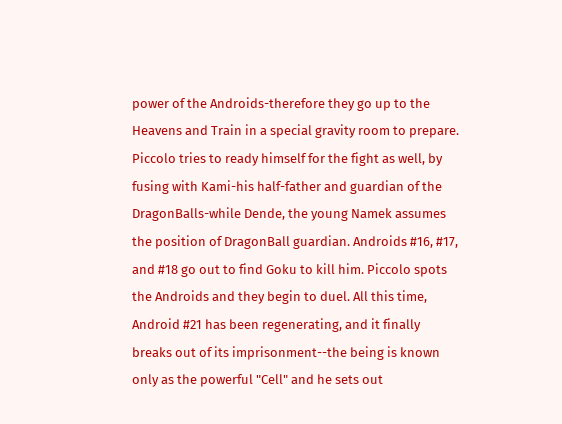power of the Androids-therefore they go up to the Heavens and Train in a special gravity room to prepare. Piccolo tries to ready himself for the fight as well, by fusing with Kami-his half-father and guardian of the DragonBalls-while Dende, the young Namek assumes the position of DragonBall guardian. Androids #16, #17, and #18 go out to find Goku to kill him. Piccolo spots the Androids and they begin to duel. All this time, Android #21 has been regenerating, and it finally breaks out of its imprisonment--the being is known only as the powerful "Cell" and he sets out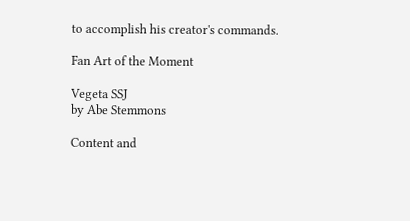to accomplish his creator's commands.

Fan Art of the Moment

Vegeta SSJ
by Abe Stemmons

Content and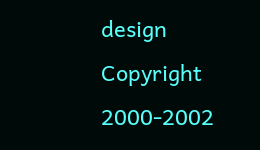design Copyright 2000-2002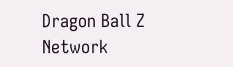Dragon Ball Z Network